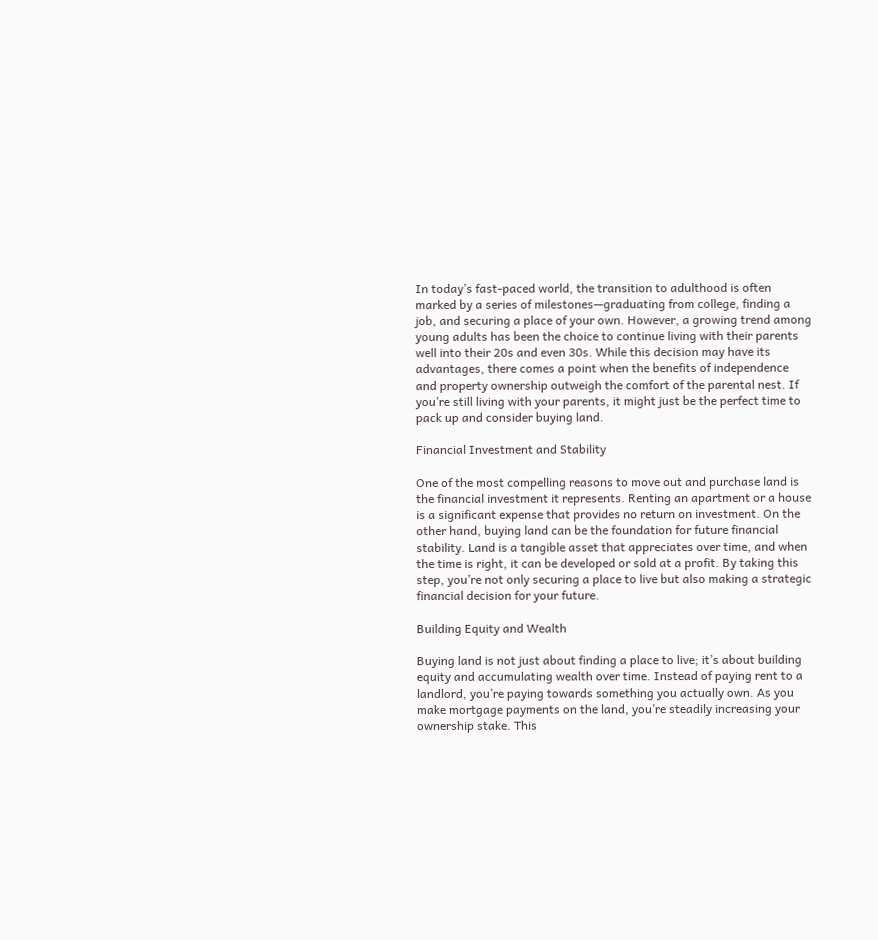In today’s fast-paced world, the transition to adulthood is often marked by a series of milestones—graduating from college, finding a job, and securing a place of your own. However, a growing trend among young adults has been the choice to continue living with their parents well into their 20s and even 30s. While this decision may have its advantages, there comes a point when the benefits of independence and property ownership outweigh the comfort of the parental nest. If you’re still living with your parents, it might just be the perfect time to pack up and consider buying land.

Financial Investment and Stability

One of the most compelling reasons to move out and purchase land is the financial investment it represents. Renting an apartment or a house is a significant expense that provides no return on investment. On the other hand, buying land can be the foundation for future financial stability. Land is a tangible asset that appreciates over time, and when the time is right, it can be developed or sold at a profit. By taking this step, you’re not only securing a place to live but also making a strategic financial decision for your future.

Building Equity and Wealth

Buying land is not just about finding a place to live; it’s about building equity and accumulating wealth over time. Instead of paying rent to a landlord, you’re paying towards something you actually own. As you make mortgage payments on the land, you’re steadily increasing your ownership stake. This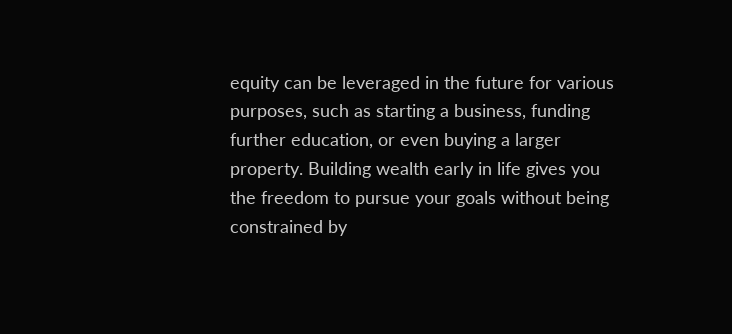equity can be leveraged in the future for various purposes, such as starting a business, funding further education, or even buying a larger property. Building wealth early in life gives you the freedom to pursue your goals without being constrained by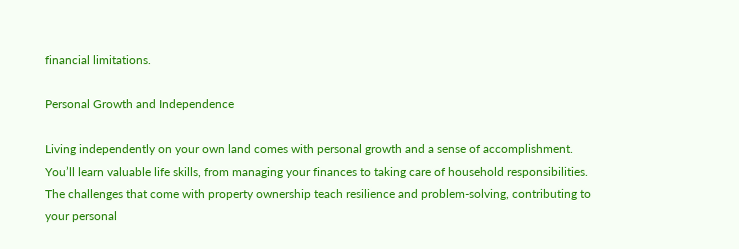financial limitations.

Personal Growth and Independence

Living independently on your own land comes with personal growth and a sense of accomplishment. You’ll learn valuable life skills, from managing your finances to taking care of household responsibilities. The challenges that come with property ownership teach resilience and problem-solving, contributing to your personal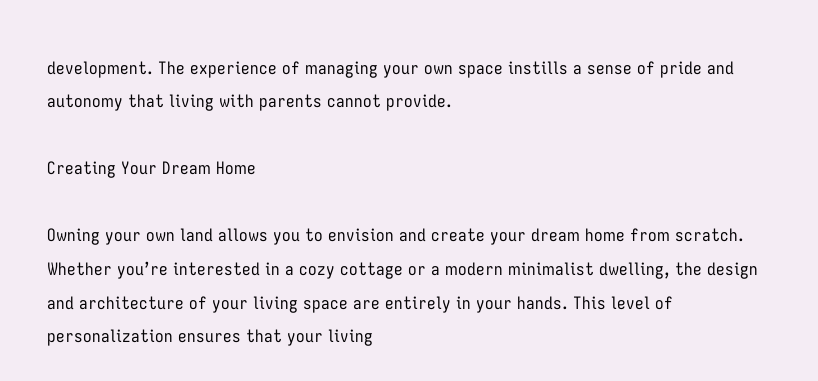development. The experience of managing your own space instills a sense of pride and autonomy that living with parents cannot provide.

Creating Your Dream Home

Owning your own land allows you to envision and create your dream home from scratch. Whether you’re interested in a cozy cottage or a modern minimalist dwelling, the design and architecture of your living space are entirely in your hands. This level of personalization ensures that your living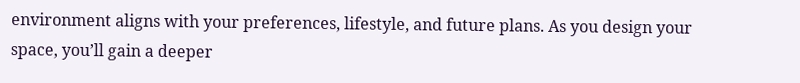environment aligns with your preferences, lifestyle, and future plans. As you design your space, you’ll gain a deeper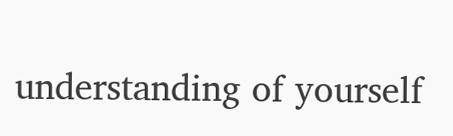understanding of yourself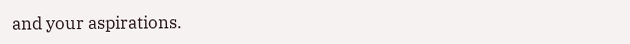and your aspirations.